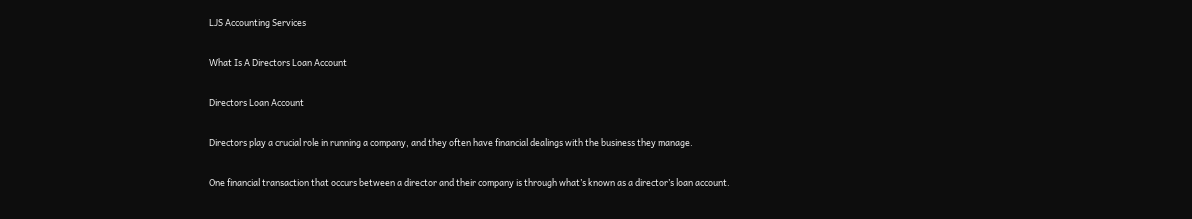LJS Accounting Services

What Is A Directors Loan Account

Directors Loan Account

Directors play a crucial role in running a company, and they often have financial dealings with the business they manage.

One financial transaction that occurs between a director and their company is through what’s known as a director’s loan account.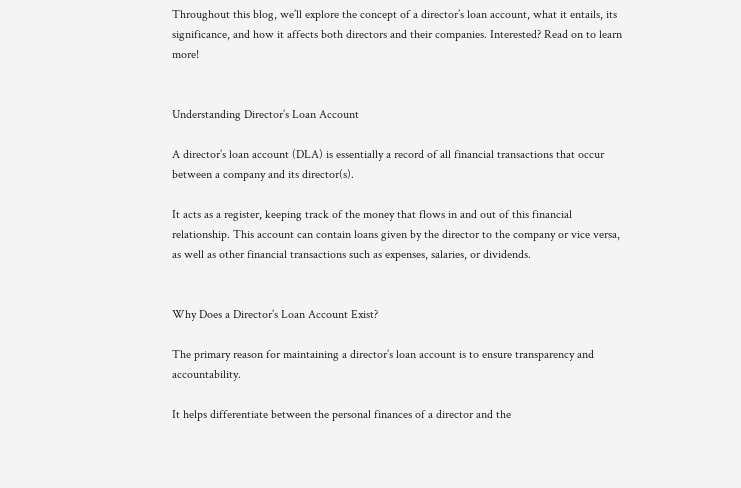Throughout this blog, we’ll explore the concept of a director’s loan account, what it entails, its significance, and how it affects both directors and their companies. Interested? Read on to learn more!


Understanding Director’s Loan Account

A director’s loan account (DLA) is essentially a record of all financial transactions that occur between a company and its director(s).

It acts as a register, keeping track of the money that flows in and out of this financial relationship. This account can contain loans given by the director to the company or vice versa, as well as other financial transactions such as expenses, salaries, or dividends.


Why Does a Director’s Loan Account Exist?

The primary reason for maintaining a director’s loan account is to ensure transparency and accountability.

It helps differentiate between the personal finances of a director and the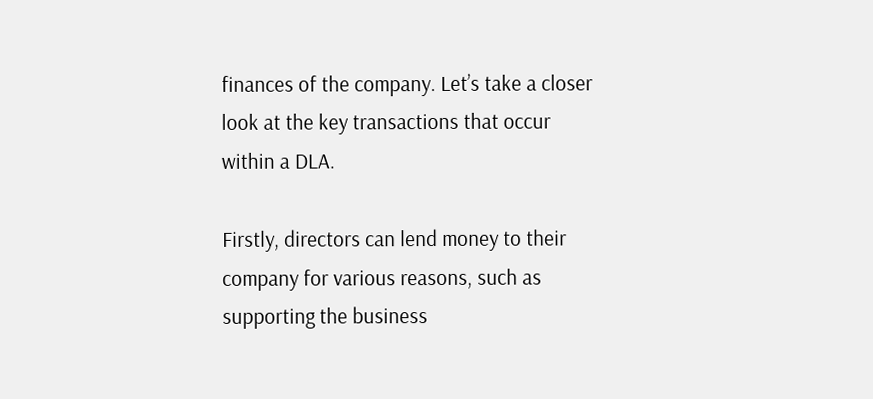finances of the company. Let’s take a closer look at the key transactions that occur within a DLA.

Firstly, directors can lend money to their company for various reasons, such as supporting the business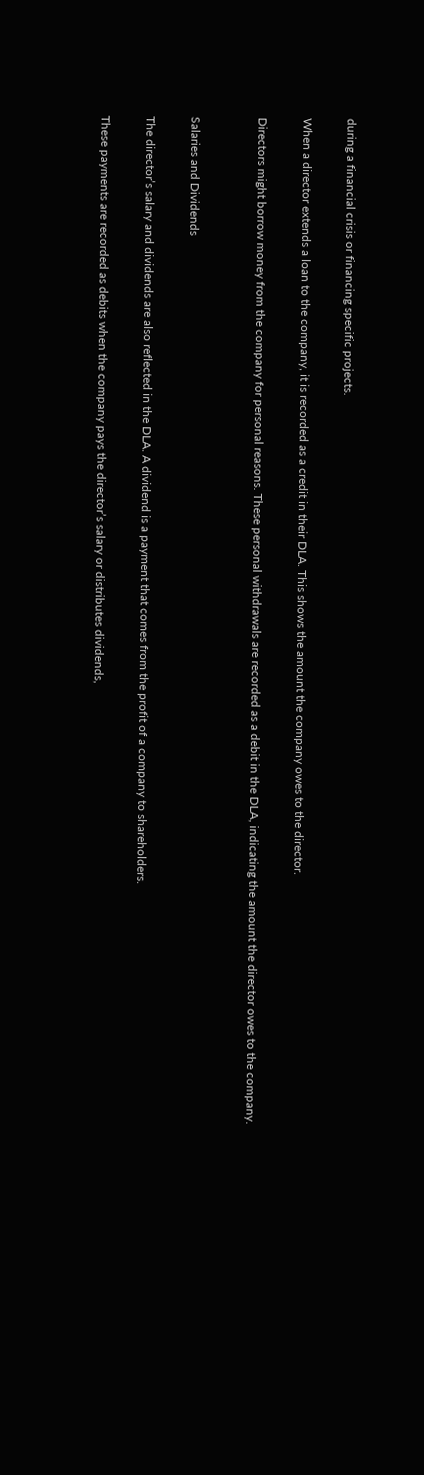during a financial crisis or financing specific projects.

When a director extends a loan to the company, it is recorded as a credit in their DLA. This shows the amount the company owes to the director.

Directors might borrow money from the company for personal reasons. These personal withdrawals are recorded as a debit in the DLA, indicating the amount the director owes to the company.


Salaries and Dividends

The director’s salary and dividends are also reflected in the DLA. A dividend is a payment that comes from the profit of a company to shareholders.

These payments are recorded as debits when the company pays the director’s salary or distributes dividends,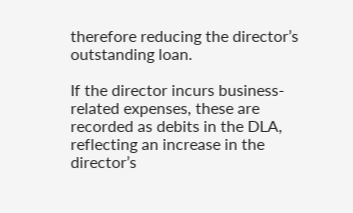therefore reducing the director’s outstanding loan.

If the director incurs business-related expenses, these are recorded as debits in the DLA, reflecting an increase in the director’s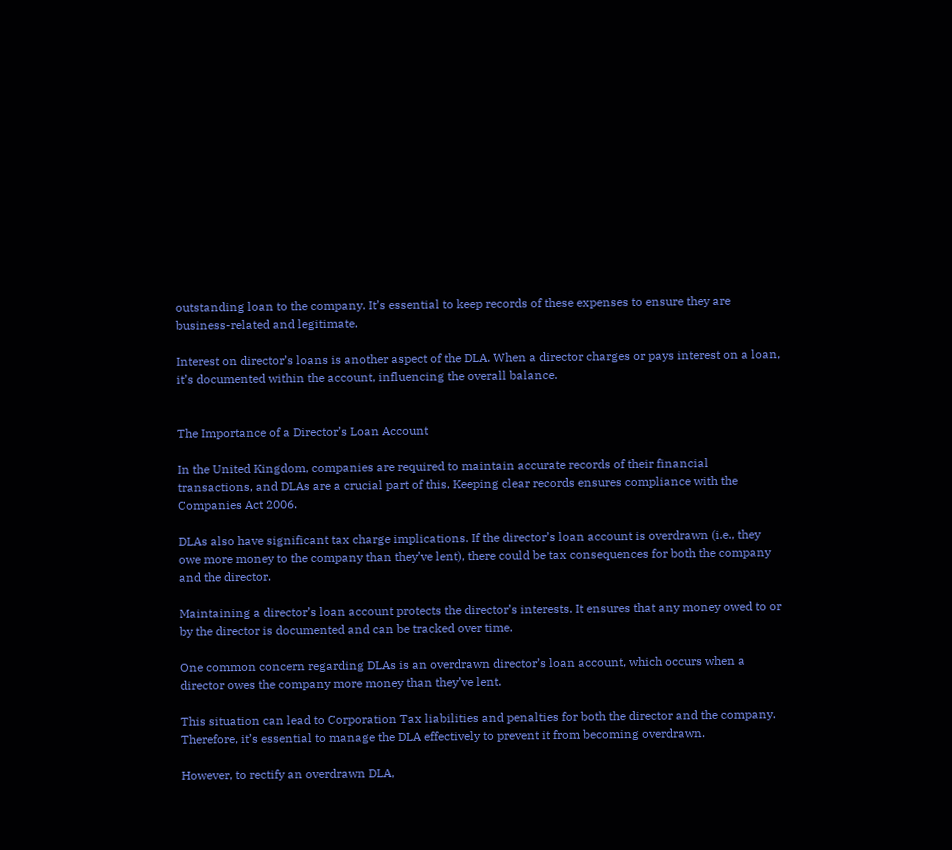outstanding loan to the company. It’s essential to keep records of these expenses to ensure they are business-related and legitimate.

Interest on director’s loans is another aspect of the DLA. When a director charges or pays interest on a loan, it’s documented within the account, influencing the overall balance.


The Importance of a Director’s Loan Account

In the United Kingdom, companies are required to maintain accurate records of their financial transactions, and DLAs are a crucial part of this. Keeping clear records ensures compliance with the Companies Act 2006.

DLAs also have significant tax charge implications. If the director’s loan account is overdrawn (i.e., they owe more money to the company than they’ve lent), there could be tax consequences for both the company and the director.

Maintaining a director’s loan account protects the director’s interests. It ensures that any money owed to or by the director is documented and can be tracked over time.

One common concern regarding DLAs is an overdrawn director’s loan account, which occurs when a director owes the company more money than they’ve lent.

This situation can lead to Corporation Tax liabilities and penalties for both the director and the company. Therefore, it’s essential to manage the DLA effectively to prevent it from becoming overdrawn.

However, to rectify an overdrawn DLA,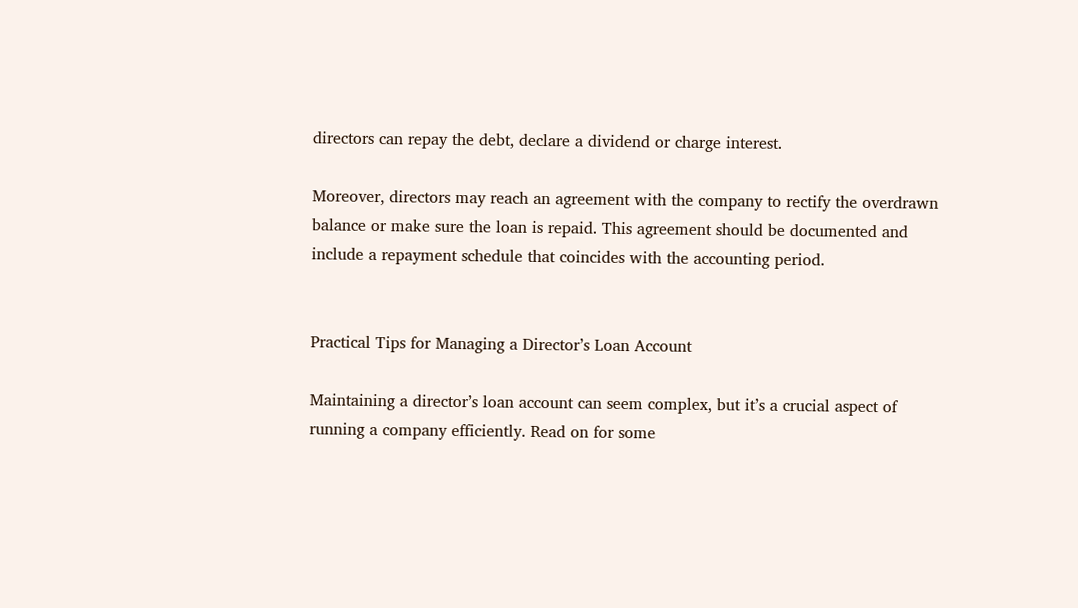directors can repay the debt, declare a dividend or charge interest.

Moreover, directors may reach an agreement with the company to rectify the overdrawn balance or make sure the loan is repaid. This agreement should be documented and include a repayment schedule that coincides with the accounting period.


Practical Tips for Managing a Director’s Loan Account

Maintaining a director’s loan account can seem complex, but it’s a crucial aspect of running a company efficiently. Read on for some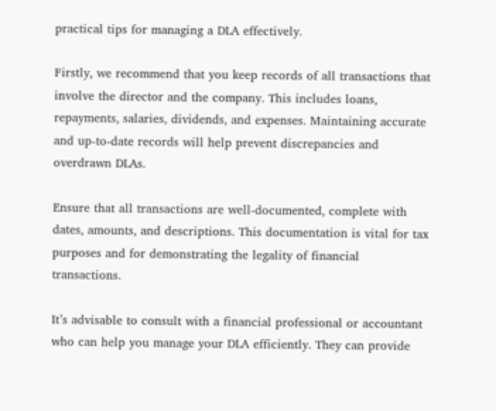practical tips for managing a DLA effectively.

Firstly, we recommend that you keep records of all transactions that involve the director and the company. This includes loans, repayments, salaries, dividends, and expenses. Maintaining accurate and up-to-date records will help prevent discrepancies and overdrawn DLAs.

Ensure that all transactions are well-documented, complete with dates, amounts, and descriptions. This documentation is vital for tax purposes and for demonstrating the legality of financial transactions.

It’s advisable to consult with a financial professional or accountant who can help you manage your DLA efficiently. They can provide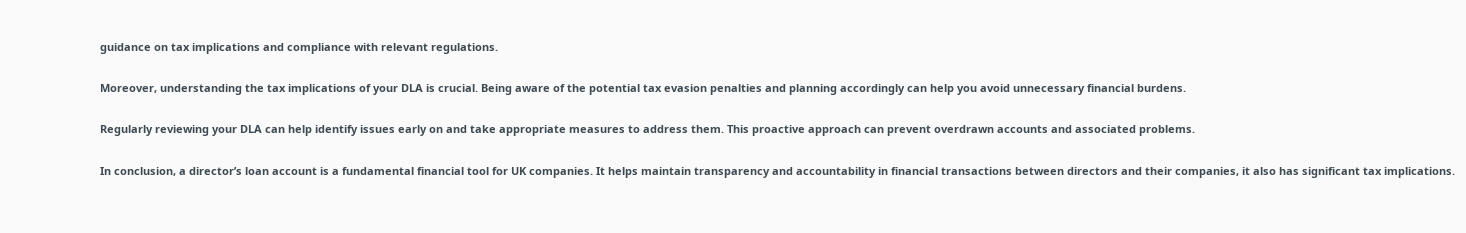guidance on tax implications and compliance with relevant regulations.

Moreover, understanding the tax implications of your DLA is crucial. Being aware of the potential tax evasion penalties and planning accordingly can help you avoid unnecessary financial burdens.

Regularly reviewing your DLA can help identify issues early on and take appropriate measures to address them. This proactive approach can prevent overdrawn accounts and associated problems.

In conclusion, a director’s loan account is a fundamental financial tool for UK companies. It helps maintain transparency and accountability in financial transactions between directors and their companies, it also has significant tax implications.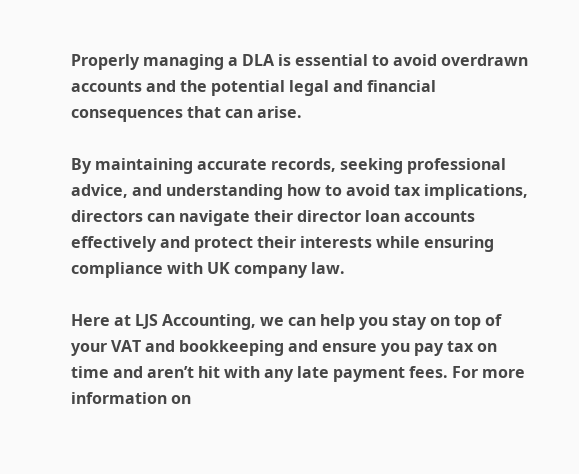Properly managing a DLA is essential to avoid overdrawn accounts and the potential legal and financial consequences that can arise.

By maintaining accurate records, seeking professional advice, and understanding how to avoid tax implications, directors can navigate their director loan accounts effectively and protect their interests while ensuring compliance with UK company law.

Here at LJS Accounting, we can help you stay on top of your VAT and bookkeeping and ensure you pay tax on time and aren’t hit with any late payment fees. For more information on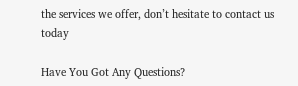the services we offer, don’t hesitate to contact us today

Have You Got Any Questions?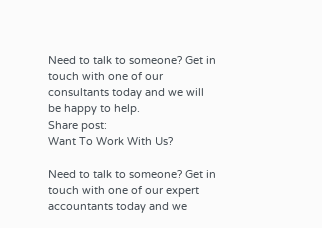Need to talk to someone? Get in touch with one of our consultants today and we will be happy to help.
Share post:
Want To Work With Us?

Need to talk to someone? Get in touch with one of our expert accountants today and we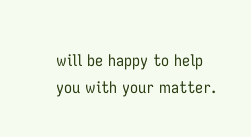will be happy to help you with your matter.